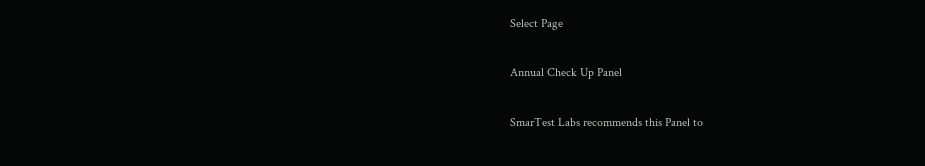Select Page

Annual Check Up Panel

SmarTest Labs recommends this Panel to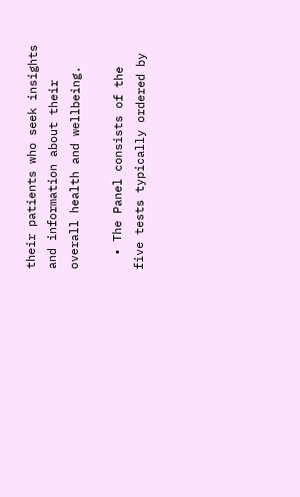their patients who seek insights and information about their overall health and wellbeing.

  • The Panel consists of the five tests typically ordered by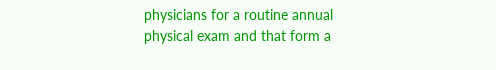physicians for a routine annual physical exam and that form a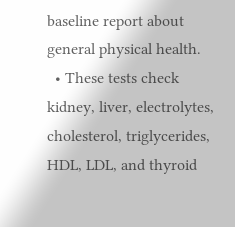baseline report about general physical health.
  • These tests check kidney, liver, electrolytes, cholesterol, triglycerides, HDL, LDL, and thyroid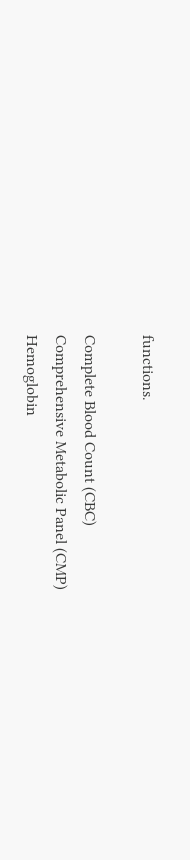functions.

Complete Blood Count (CBC)
Comprehensive Metabolic Panel (CMP)
Hemoglobin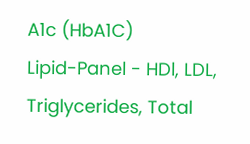A1c (HbA1C)
Lipid-Panel - HDl, LDL, Triglycerides, Total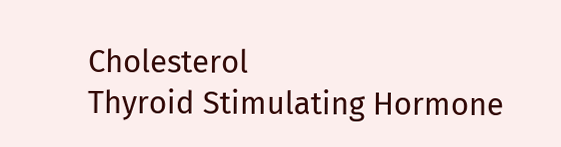Cholesterol
Thyroid Stimulating Hormone